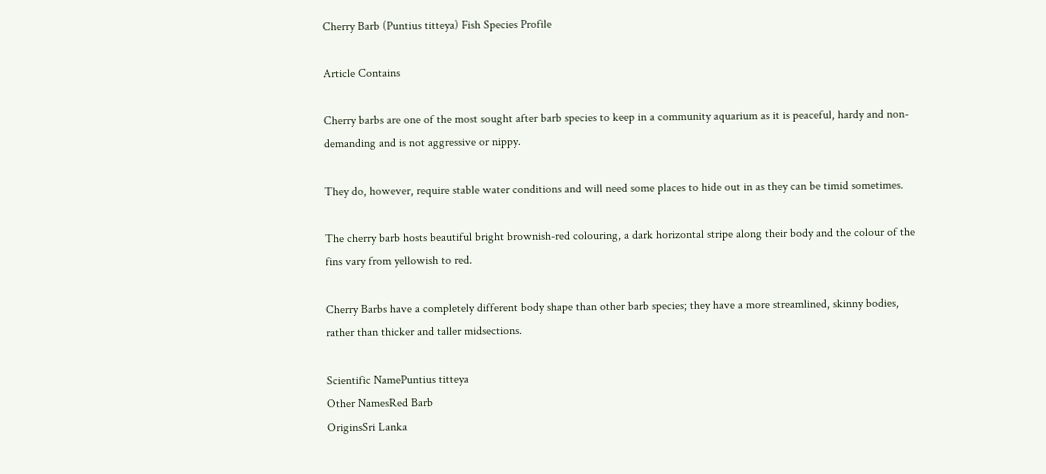Cherry Barb (Puntius titteya) Fish Species Profile

Article Contains

Cherry barbs are one of the most sought after barb species to keep in a community aquarium as it is peaceful, hardy and non-demanding and is not aggressive or nippy.

They do, however, require stable water conditions and will need some places to hide out in as they can be timid sometimes.

The cherry barb hosts beautiful bright brownish-red colouring, a dark horizontal stripe along their body and the colour of the fins vary from yellowish to red.

Cherry Barbs have a completely different body shape than other barb species; they have a more streamlined, skinny bodies, rather than thicker and taller midsections.

Scientific NamePuntius titteya
Other NamesRed Barb
OriginsSri Lanka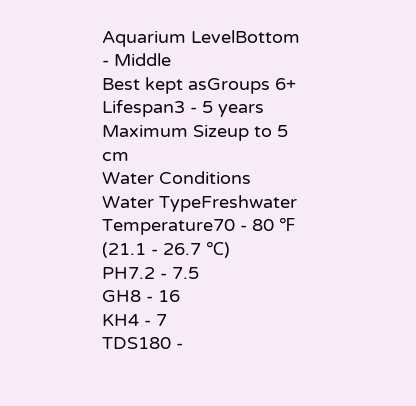Aquarium LevelBottom - Middle
Best kept asGroups 6+
Lifespan3 - 5 years
Maximum Sizeup to 5 cm
Water Conditions
Water TypeFreshwater
Temperature70 - 80 ℉ (21.1 - 26.7 ℃)
PH7.2 - 7.5
GH8 - 16
KH4 - 7
TDS180 -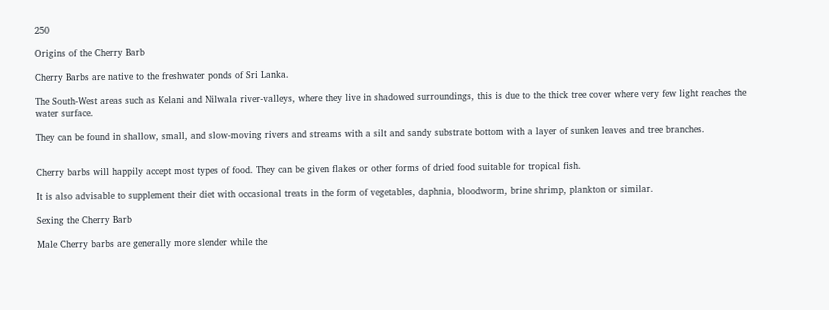250

Origins of the Cherry Barb

Cherry Barbs are native to the freshwater ponds of Sri Lanka.

The South-West areas such as Kelani and Nilwala river-valleys, where they live in shadowed surroundings, this is due to the thick tree cover where very few light reaches the water surface.

They can be found in shallow, small, and slow-moving rivers and streams with a silt and sandy substrate bottom with a layer of sunken leaves and tree branches.


Cherry barbs will happily accept most types of food. They can be given flakes or other forms of dried food suitable for tropical fish.

It is also advisable to supplement their diet with occasional treats in the form of vegetables, daphnia, bloodworm, brine shrimp, plankton or similar.

Sexing the Cherry Barb

Male Cherry barbs are generally more slender while the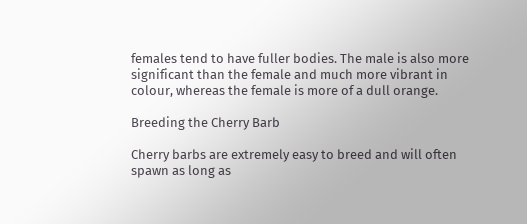females tend to have fuller bodies. The male is also more significant than the female and much more vibrant in colour, whereas the female is more of a dull orange.

Breeding the Cherry Barb

Cherry barbs are extremely easy to breed and will often spawn as long as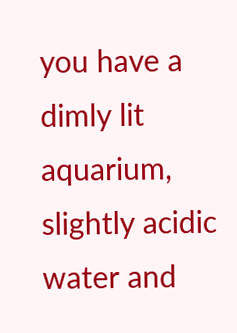you have a dimly lit aquarium, slightly acidic water and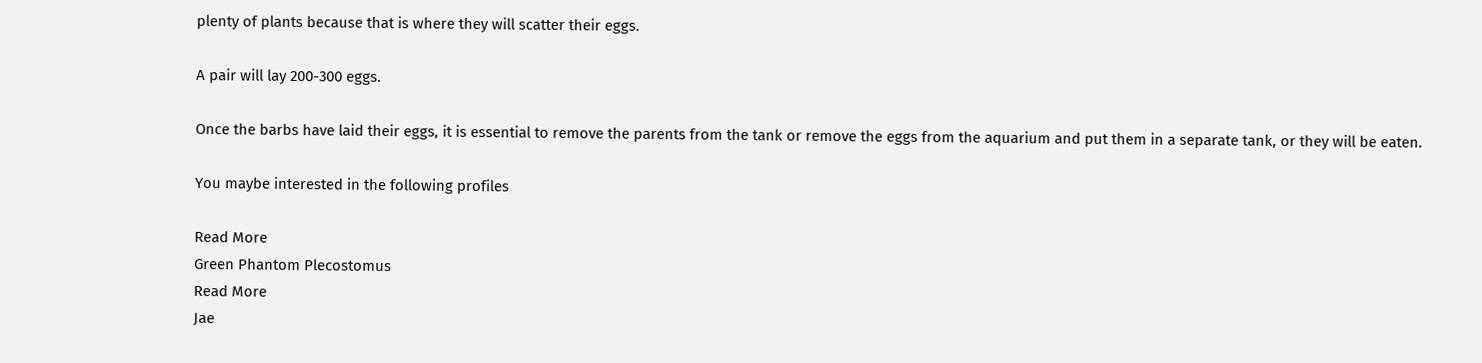plenty of plants because that is where they will scatter their eggs.

A pair will lay 200-300 eggs.

Once the barbs have laid their eggs, it is essential to remove the parents from the tank or remove the eggs from the aquarium and put them in a separate tank, or they will be eaten.

You maybe interested in the following profiles

Read More
Green Phantom Plecostomus
Read More
Jae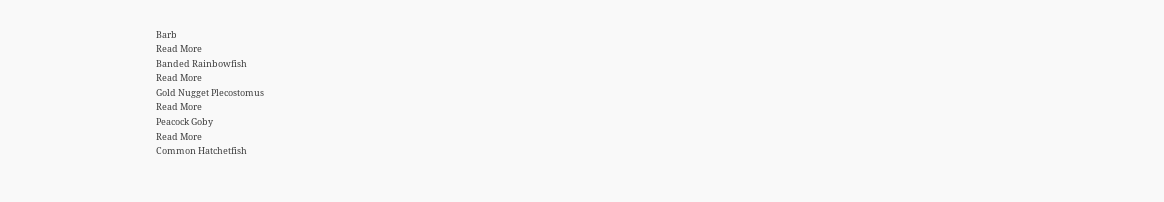Barb
Read More
Banded Rainbowfish
Read More
Gold Nugget Plecostomus
Read More
Peacock Goby
Read More
Common Hatchetfish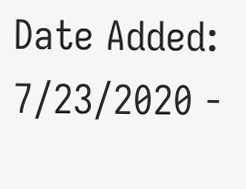Date Added: 7/23/2020 -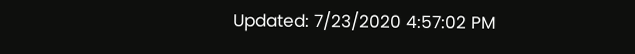Updated: 7/23/2020 4:57:02 PM